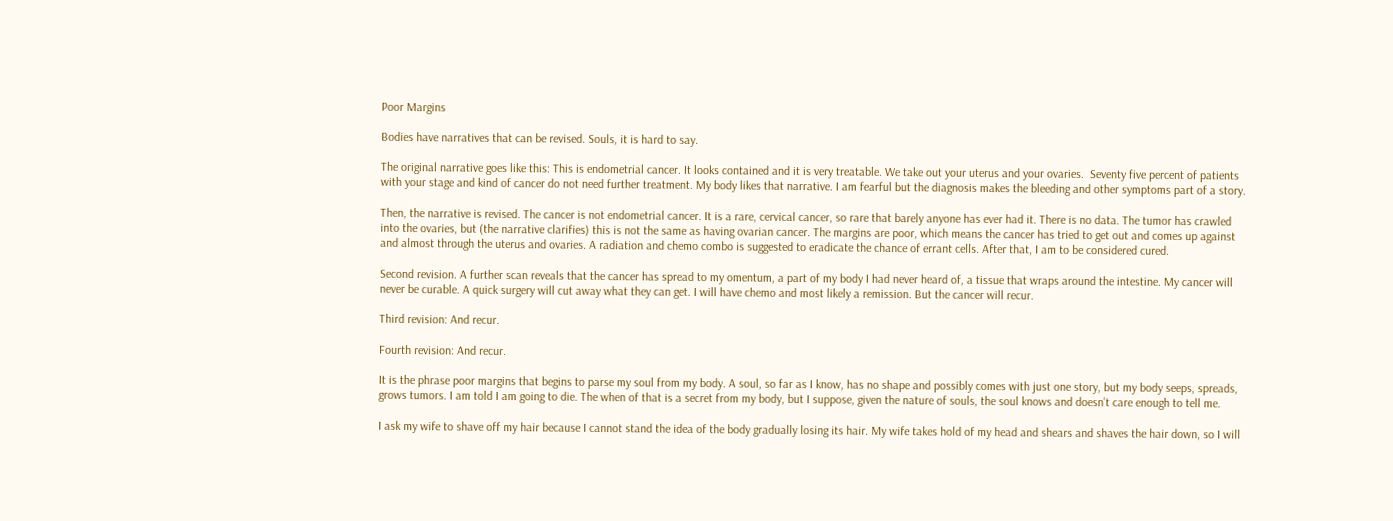Poor Margins

Bodies have narratives that can be revised. Souls, it is hard to say.

The original narrative goes like this: This is endometrial cancer. It looks contained and it is very treatable. We take out your uterus and your ovaries.  Seventy five percent of patients with your stage and kind of cancer do not need further treatment. My body likes that narrative. I am fearful but the diagnosis makes the bleeding and other symptoms part of a story.

Then, the narrative is revised. The cancer is not endometrial cancer. It is a rare, cervical cancer, so rare that barely anyone has ever had it. There is no data. The tumor has crawled into the ovaries, but (the narrative clarifies) this is not the same as having ovarian cancer. The margins are poor, which means the cancer has tried to get out and comes up against and almost through the uterus and ovaries. A radiation and chemo combo is suggested to eradicate the chance of errant cells. After that, I am to be considered cured.

Second revision. A further scan reveals that the cancer has spread to my omentum, a part of my body I had never heard of, a tissue that wraps around the intestine. My cancer will never be curable. A quick surgery will cut away what they can get. I will have chemo and most likely a remission. But the cancer will recur.

Third revision: And recur.

Fourth revision: And recur.

It is the phrase poor margins that begins to parse my soul from my body. A soul, so far as I know, has no shape and possibly comes with just one story, but my body seeps, spreads, grows tumors. I am told I am going to die. The when of that is a secret from my body, but I suppose, given the nature of souls, the soul knows and doesn’t care enough to tell me.

I ask my wife to shave off my hair because I cannot stand the idea of the body gradually losing its hair. My wife takes hold of my head and shears and shaves the hair down, so I will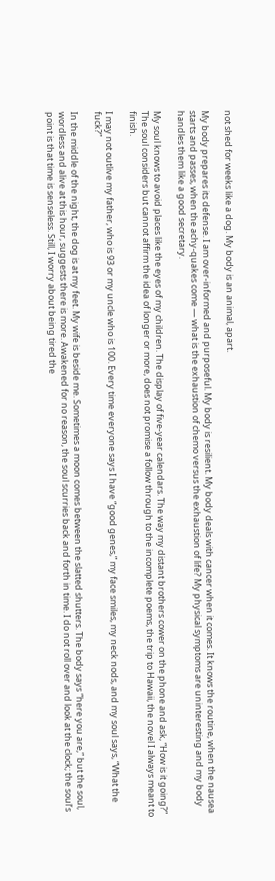not shed for weeks like a dog. My body is an animal, apart.

My body prepares its defense. I am over-informed and purposeful. My body is resilient. My body deals with cancer when it comes. It knows the routine, when the nausea starts and passes, when the achy-quakes come — what is the exhaustion of chemo versus the exhaustion of life? My physical symptoms are uninteresting and my body handles them like a good secretary.

My soul knows to avoid places like the eyes of my children. The display of five-year calendars. The way my distant brothers cower on the phone and ask, “How is it going?” The soul considers but cannot affirm the idea of longer or more, does not promise a follow through to the incomplete poems, the trip to Hawaii, the novel I always meant to finish.

I may not outlive my father, who is 93 or my uncle who is 100. Every time everyone says I have “good genes,” my face smiles, my neck nods, and my soul says, “What the fuck?”

In the middle of the night, the dog is at my feet. My wife is beside me. Sometimes a moon comes between the slatted shutters. The body says “here you are,” but the soul, wordless and alive at this hour, suggests there is more. Awakened for no reason, the soul scurries back and forth in time. I do not roll over and look at the clock; the soul’s point is that time is senseless. Still, I worry about being tired the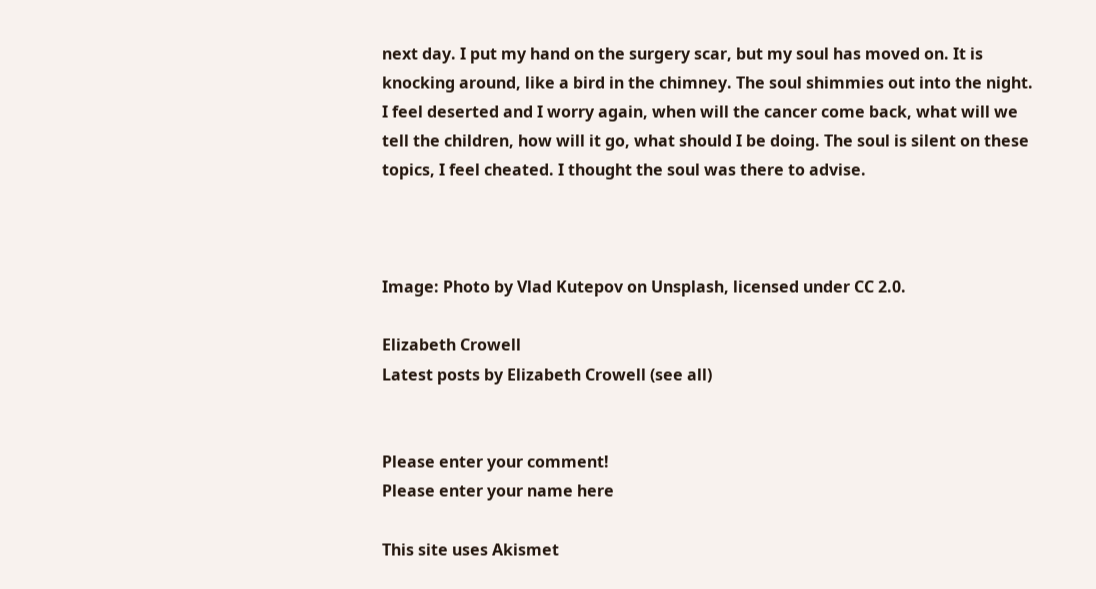next day. I put my hand on the surgery scar, but my soul has moved on. It is knocking around, like a bird in the chimney. The soul shimmies out into the night. I feel deserted and I worry again, when will the cancer come back, what will we tell the children, how will it go, what should I be doing. The soul is silent on these topics, I feel cheated. I thought the soul was there to advise.



Image: Photo by Vlad Kutepov on Unsplash, licensed under CC 2.0.

Elizabeth Crowell
Latest posts by Elizabeth Crowell (see all)


Please enter your comment!
Please enter your name here

This site uses Akismet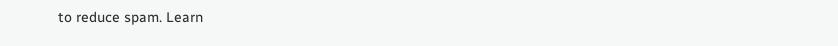to reduce spam. Learn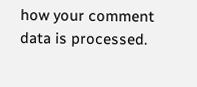how your comment data is processed.